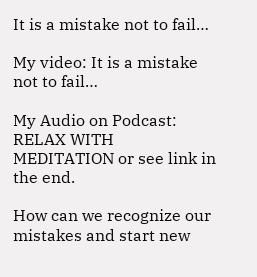It is a mistake not to fail…

My video: It is a mistake not to fail…

My Audio on Podcast: RELAX WITH MEDITATION or see link in the end.

How can we recognize our mistakes and start new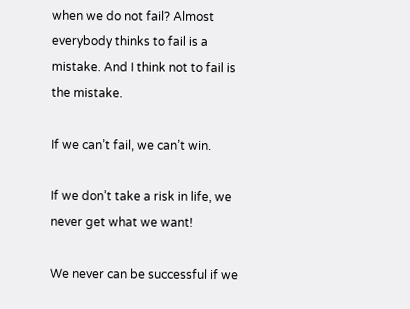when we do not fail? Almost everybody thinks to fail is a mistake. And I think not to fail is the mistake.

If we can’t fail, we can’t win.

If we don’t take a risk in life, we never get what we want!

We never can be successful if we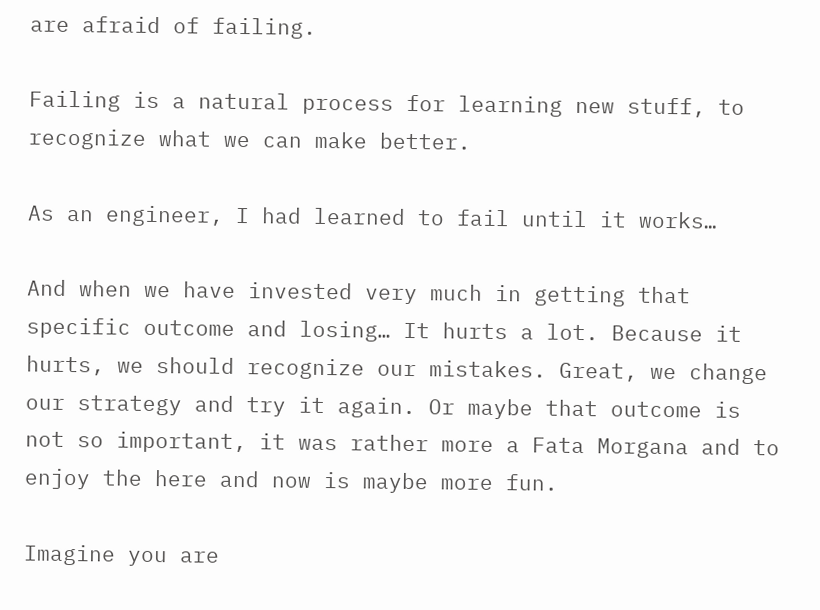are afraid of failing.

Failing is a natural process for learning new stuff, to recognize what we can make better.

As an engineer, I had learned to fail until it works…

And when we have invested very much in getting that specific outcome and losing… It hurts a lot. Because it hurts, we should recognize our mistakes. Great, we change our strategy and try it again. Or maybe that outcome is not so important, it was rather more a Fata Morgana and to enjoy the here and now is maybe more fun.

Imagine you are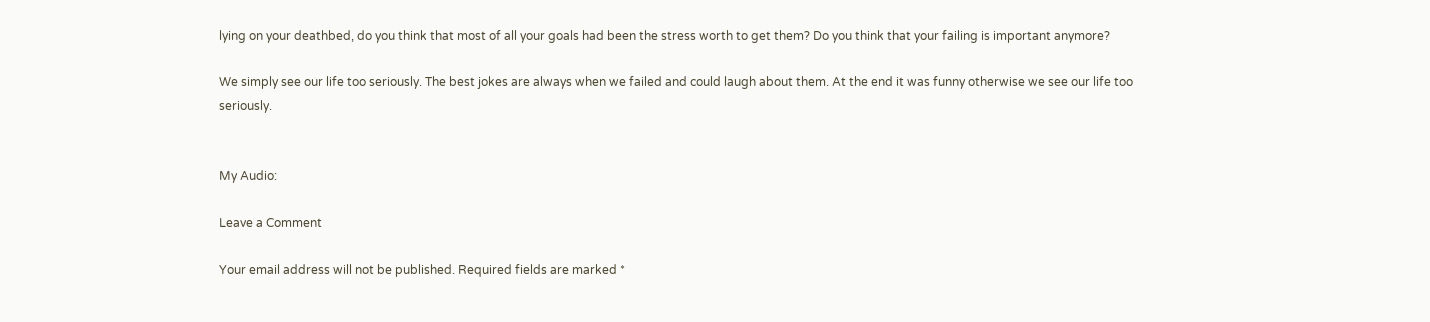lying on your deathbed, do you think that most of all your goals had been the stress worth to get them? Do you think that your failing is important anymore?

We simply see our life too seriously. The best jokes are always when we failed and could laugh about them. At the end it was funny otherwise we see our life too seriously.


My Audio:

Leave a Comment

Your email address will not be published. Required fields are marked *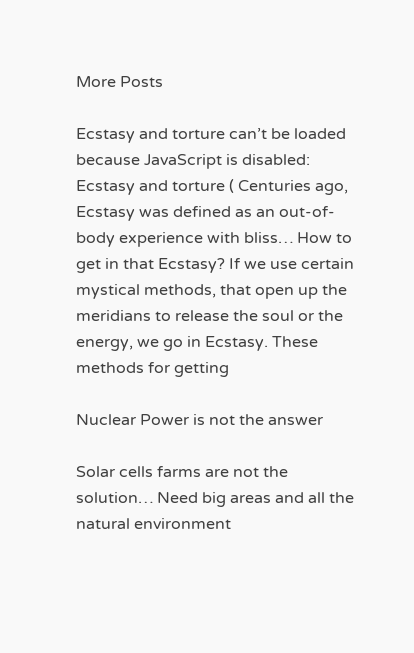More Posts

Ecstasy and torture can’t be loaded because JavaScript is disabled: Ecstasy and torture ( Centuries ago, Ecstasy was defined as an out-of-body experience with bliss… How to get in that Ecstasy? If we use certain mystical methods, that open up the meridians to release the soul or the energy, we go in Ecstasy. These methods for getting

Nuclear Power is not the answer

Solar cells farms are not the solution… Need big areas and all the natural environment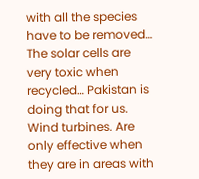with all the species have to be removed… The solar cells are very toxic when recycled… Pakistan is doing that for us. Wind turbines. Are only effective when they are in areas with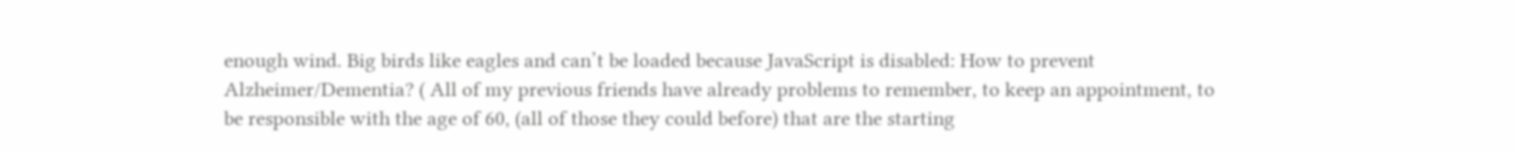enough wind. Big birds like eagles and can’t be loaded because JavaScript is disabled: How to prevent Alzheimer/Dementia? ( All of my previous friends have already problems to remember, to keep an appointment, to be responsible with the age of 60, (all of those they could before) that are the starting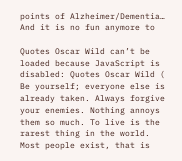points of Alzheimer/Dementia… And it is no fun anymore to

Quotes Oscar Wild can’t be loaded because JavaScript is disabled: Quotes Oscar Wild ( Be yourself; everyone else is already taken. Always forgive your enemies. Nothing annoys them so much. To live is the rarest thing in the world. Most people exist, that is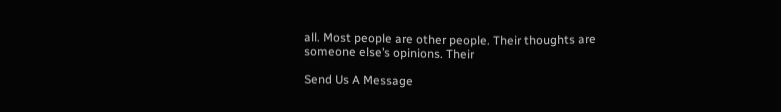all. Most people are other people. Their thoughts are someone else’s opinions. Their

Send Us A Message